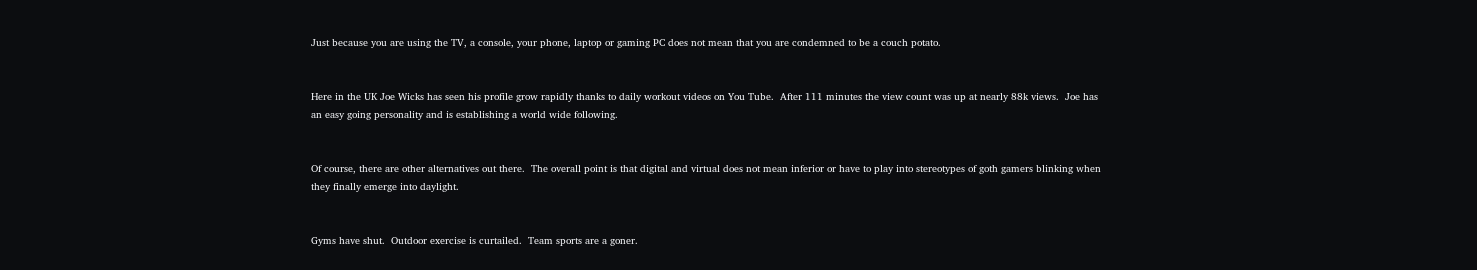Just because you are using the TV, a console, your phone, laptop or gaming PC does not mean that you are condemned to be a couch potato.


Here in the UK Joe Wicks has seen his profile grow rapidly thanks to daily workout videos on You Tube.  After 111 minutes the view count was up at nearly 88k views.  Joe has an easy going personality and is establishing a world wide following.


Of course, there are other alternatives out there.  The overall point is that digital and virtual does not mean inferior or have to play into stereotypes of goth gamers blinking when they finally emerge into daylight.


Gyms have shut.  Outdoor exercise is curtailed.  Team sports are a goner.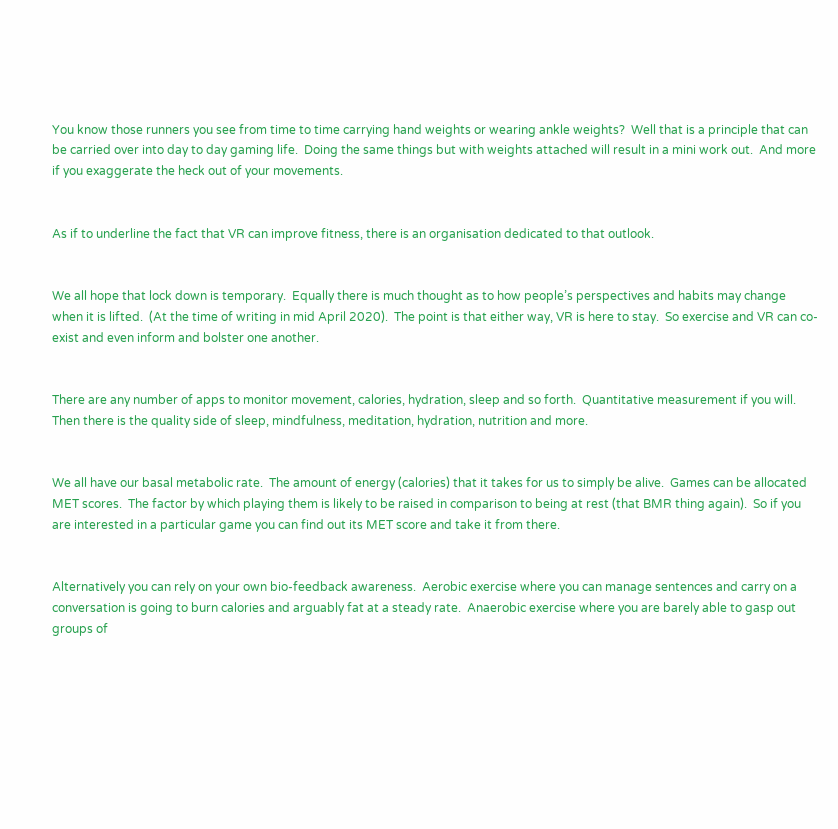You know those runners you see from time to time carrying hand weights or wearing ankle weights?  Well that is a principle that can be carried over into day to day gaming life.  Doing the same things but with weights attached will result in a mini work out.  And more if you exaggerate the heck out of your movements.


As if to underline the fact that VR can improve fitness, there is an organisation dedicated to that outlook.


We all hope that lock down is temporary.  Equally there is much thought as to how people’s perspectives and habits may change when it is lifted.  (At the time of writing in mid April 2020).  The point is that either way, VR is here to stay.  So exercise and VR can co-exist and even inform and bolster one another.


There are any number of apps to monitor movement, calories, hydration, sleep and so forth.  Quantitative measurement if you will.  Then there is the quality side of sleep, mindfulness, meditation, hydration, nutrition and more.


We all have our basal metabolic rate.  The amount of energy (calories) that it takes for us to simply be alive.  Games can be allocated MET scores.  The factor by which playing them is likely to be raised in comparison to being at rest (that BMR thing again).  So if you are interested in a particular game you can find out its MET score and take it from there.


Alternatively you can rely on your own bio-feedback awareness.  Aerobic exercise where you can manage sentences and carry on a conversation is going to burn calories and arguably fat at a steady rate.  Anaerobic exercise where you are barely able to gasp out groups of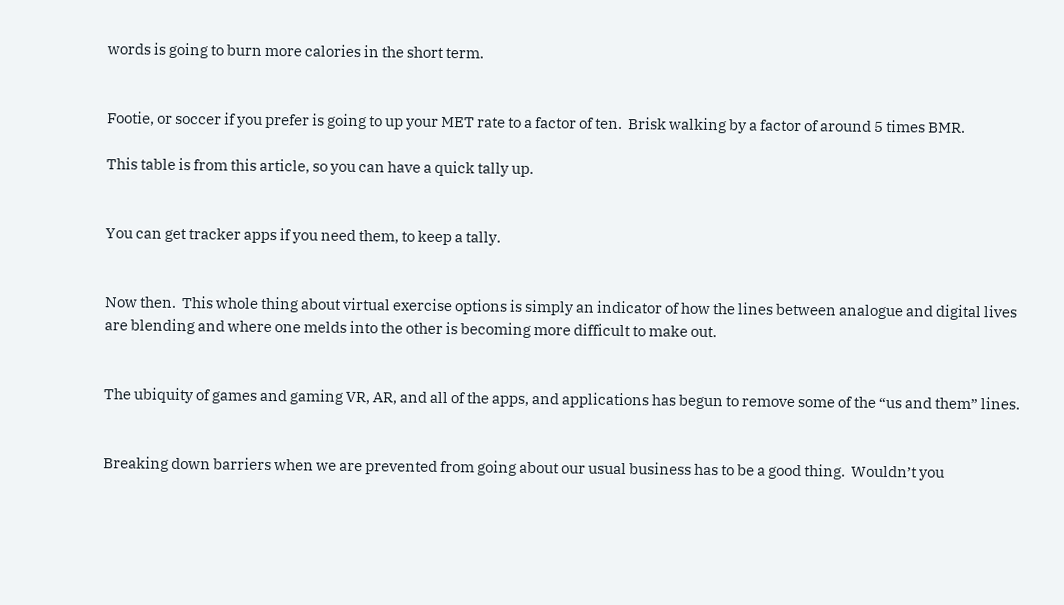words is going to burn more calories in the short term.


Footie, or soccer if you prefer is going to up your MET rate to a factor of ten.  Brisk walking by a factor of around 5 times BMR.

This table is from this article, so you can have a quick tally up.


You can get tracker apps if you need them, to keep a tally.


Now then.  This whole thing about virtual exercise options is simply an indicator of how the lines between analogue and digital lives are blending and where one melds into the other is becoming more difficult to make out.


The ubiquity of games and gaming VR, AR, and all of the apps, and applications has begun to remove some of the “us and them” lines.


Breaking down barriers when we are prevented from going about our usual business has to be a good thing.  Wouldn’t you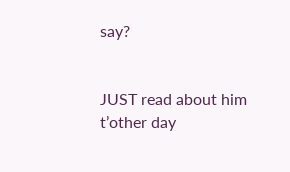say?


JUST read about him t’other day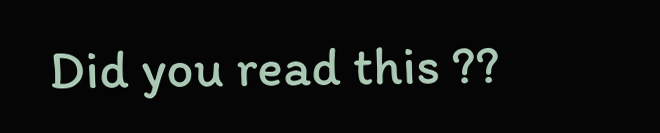Did you read this ??